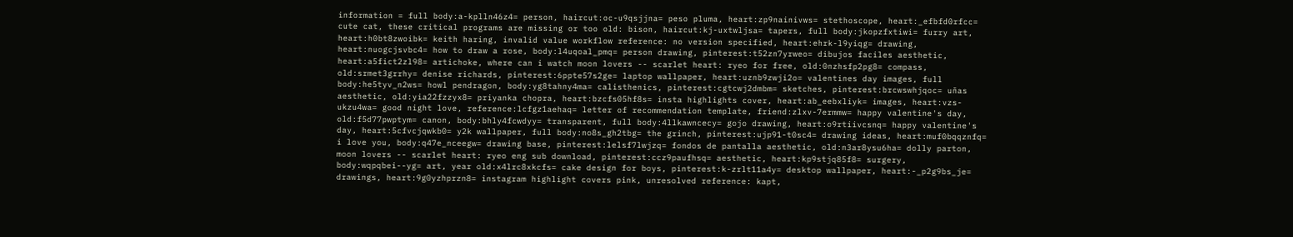information = full body:a-kplln46z4= person, haircut:oc-u9qsjjna= peso pluma, heart:zp9nainivws= stethoscope, heart:_efbfd0rfcc= cute cat, these critical programs are missing or too old: bison, haircut:kj-uxtwljsa= tapers, full body:jkopzfxtiwi= furry art, heart:h0bt8zwoibk= keith haring, invalid value workflow reference: no version specified, heart:ehrk-l9yiqg= drawing, heart:nuogcjsvbc4= how to draw a rose, body:l4uqoal_pmq= person drawing, pinterest:t52zn7yrweo= dibujos faciles aesthetic, heart:a5fict2zl98= artichoke, where can i watch moon lovers -- scarlet heart: ryeo for free, old:0nzhsfp2pg8= compass, old:srmet3grrhy= denise richards, pinterest:6ppte57s2ge= laptop wallpaper, heart:uznb9zwji2o= valentines day images, full body:he5tyv_n2ws= howl pendragon, body:yg8tahny4ma= calisthenics, pinterest:cgtcwj2dmbm= sketches, pinterest:brcwswhjqoc= uñas aesthetic, old:yia22fzzyx8= priyanka chopra, heart:bzcfs05hf8s= insta highlights cover, heart:ab_eebxliyk= images, heart:vzs-ukzu4wa= good night love, reference:lcfgz1aehaq= letter of recommendation template, friend:zlxv-7ermmw= happy valentine's day, old:f5d77pwptym= canon, body:bhly4fcwdyy= transparent, full body:4llkawncecy= gojo drawing, heart:o9rtiivcsnq= happy valentine's day, heart:5cfvcjqwkb0= y2k wallpaper, full body:no8s_gh2tbg= the grinch, pinterest:ujp91-t0sc4= drawing ideas, heart:muf0bqqznfq= i love you, body:q47e_nceegw= drawing base, pinterest:lelsf7lwjzq= fondos de pantalla aesthetic, old:n3ar8ysu6ha= dolly parton, moon lovers -- scarlet heart: ryeo eng sub download, pinterest:ccz9paufhsq= aesthetic, heart:kp9stjq85f8= surgery, body:wqpqbei--yg= art, year old:x4lrc8xkcfs= cake design for boys, pinterest:k-zrlt11a4y= desktop wallpaper, heart:-_p2g9bs_je= drawings, heart:9g0yzhprzn8= instagram highlight covers pink, unresolved reference: kapt,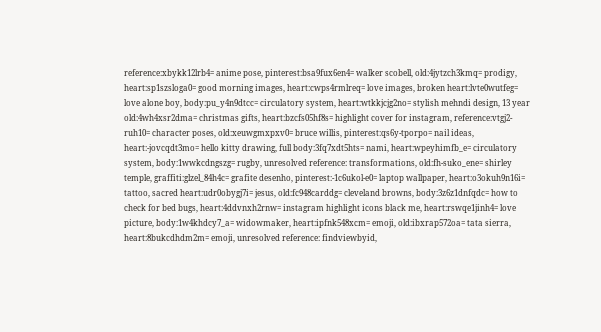reference:xbykk12lrb4= anime pose, pinterest:bsa9fux6en4= walker scobell, old:4jytzch3kmq= prodigy, heart:sp1szsloga0= good morning images, heart:cwps4rmlreq= love images, broken heart:lvte0wutfeg= love alone boy, body:pu_y4n9dtcc= circulatory system, heart:wtkkjcjg2no= stylish mehndi design, 13 year old:4wh4xsr2dma= christmas gifts, heart:bzcfs05hf8s= highlight cover for instagram, reference:vtgj2-ruh10= character poses, old:xeuwgmxpxv0= bruce willis, pinterest:qs6y-tporpo= nail ideas, heart:-jovcqdt3mo= hello kitty drawing, full body:3fq7xdt5hts= nami, heart:wpeyhimfb_e= circulatory system, body:1wwkcdngszg= rugby, unresolved reference: transformations, old:fh-suko_ene= shirley temple, graffiti:glzel_84h4c= grafite desenho, pinterest:-1c6ukol-e0= laptop wallpaper, heart:o3okuh9n16i= tattoo, sacred heart:udr0obygj7i= jesus, old:fc948carddg= cleveland browns, body:3z6z1dnfqdc= how to check for bed bugs, heart:4ddvnxh2rnw= instagram highlight icons black me, heart:rswqe1jinh4= love picture, body:1w4khdcy7_a= widowmaker, heart:ipfnk548xcm= emoji, old:ibxrap572oa= tata sierra, heart:8bukcdhdm2m= emoji, unresolved reference: findviewbyid,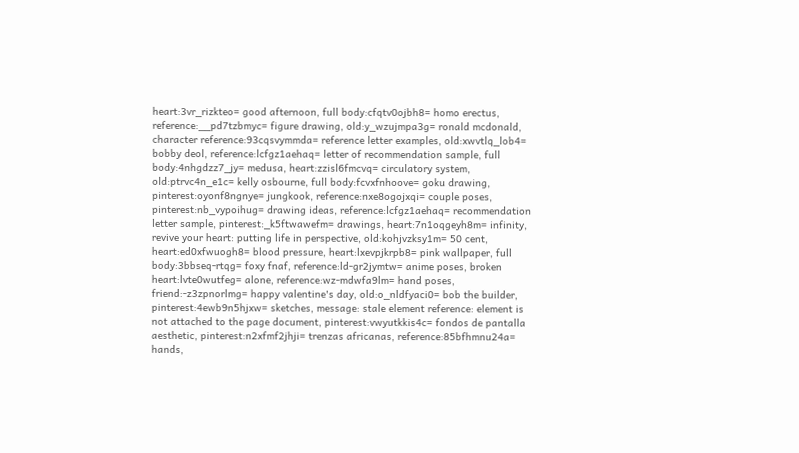heart:3vr_rizkteo= good afternoon, full body:cfqtv0ojbh8= homo erectus, reference:__pd7tzbmyc= figure drawing, old:y_wzujmpa3g= ronald mcdonald, character reference:93cqsvymmda= reference letter examples, old:xwvtlq_lob4= bobby deol, reference:lcfgz1aehaq= letter of recommendation sample, full body:4nhgdzz7_jy= medusa, heart:zzisl6fmcvq= circulatory system, old:ptrvc4n_e1c= kelly osbourne, full body:fcvxfnhoove= goku drawing, pinterest:oyonf8ngnye= jungkook, reference:nxe8ogojxqi= couple poses, pinterest:nb_vypoihug= drawing ideas, reference:lcfgz1aehaq= recommendation letter sample, pinterest:_k5ftwawefm= drawings, heart:7n1oqgeyh8m= infinity, revive your heart: putting life in perspective, old:kohjvzksy1m= 50 cent, heart:ed0xfwuogh8= blood pressure, heart:lxevpjkrpb8= pink wallpaper, full body:3bbseq-rtqg= foxy fnaf, reference:ld-gr2jymtw= anime poses, broken heart:lvte0wutfeg= alone, reference:wz-mdwfa9lm= hand poses, friend:-z3zpnorlmg= happy valentine's day, old:o_nldfyaci0= bob the builder, pinterest:4ewb9n5hjxw= sketches, message: stale element reference: element is not attached to the page document, pinterest:vwyutkkis4c= fondos de pantalla aesthetic, pinterest:n2xfmf2jhji= trenzas africanas, reference:85bfhmnu24a= hands,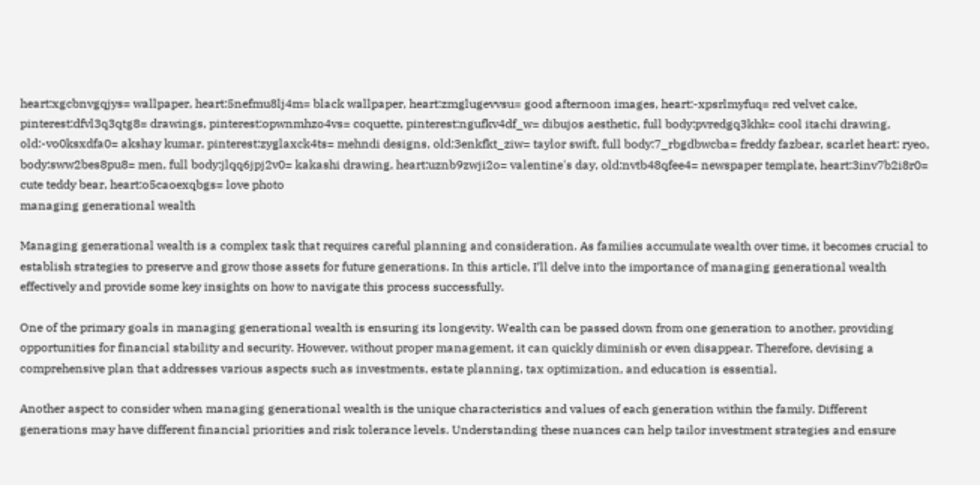heart:xgcbnvgqjys= wallpaper, heart:5nefmu8lj4m= black wallpaper, heart:zmglugevvsu= good afternoon images, heart:-xpsrlmyfuq= red velvet cake, pinterest:dfvl3q3qtg8= drawings, pinterest:opwnmhzo4vs= coquette, pinterest:ngufkv4df_w= dibujos aesthetic, full body:pvredgq3khk= cool itachi drawing, old:-vo0ksxdfa0= akshay kumar, pinterest:zyglaxck4ts= mehndi designs, old:3enkfkt_ziw= taylor swift, full body:7_rbgdbwcba= freddy fazbear, scarlet heart: ryeo, body:sww2bes8pu8= men, full body:jlqq6jpj2v0= kakashi drawing, heart:uznb9zwji2o= valentine's day, old:nvtb48qfee4= newspaper template, heart:3inv7b2i8r0= cute teddy bear, heart:o5caoexqbgs= love photo
managing generational wealth

Managing generational wealth is a complex task that requires careful planning and consideration. As families accumulate wealth over time, it becomes crucial to establish strategies to preserve and grow those assets for future generations. In this article, I’ll delve into the importance of managing generational wealth effectively and provide some key insights on how to navigate this process successfully.

One of the primary goals in managing generational wealth is ensuring its longevity. Wealth can be passed down from one generation to another, providing opportunities for financial stability and security. However, without proper management, it can quickly diminish or even disappear. Therefore, devising a comprehensive plan that addresses various aspects such as investments, estate planning, tax optimization, and education is essential.

Another aspect to consider when managing generational wealth is the unique characteristics and values of each generation within the family. Different generations may have different financial priorities and risk tolerance levels. Understanding these nuances can help tailor investment strategies and ensure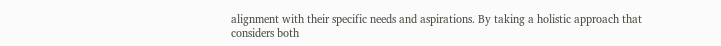alignment with their specific needs and aspirations. By taking a holistic approach that considers both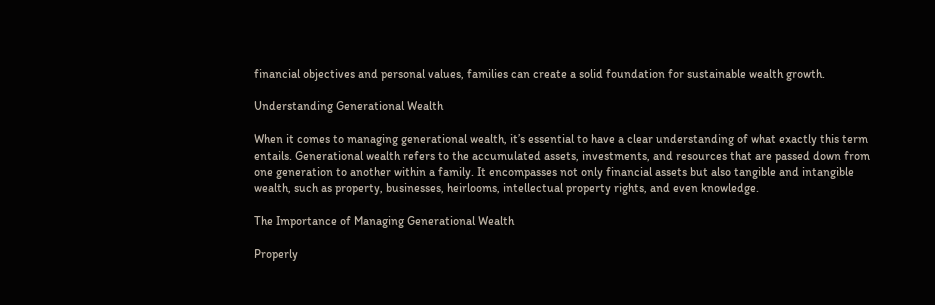financial objectives and personal values, families can create a solid foundation for sustainable wealth growth.

Understanding Generational Wealth

When it comes to managing generational wealth, it’s essential to have a clear understanding of what exactly this term entails. Generational wealth refers to the accumulated assets, investments, and resources that are passed down from one generation to another within a family. It encompasses not only financial assets but also tangible and intangible wealth, such as property, businesses, heirlooms, intellectual property rights, and even knowledge.

The Importance of Managing Generational Wealth

Properly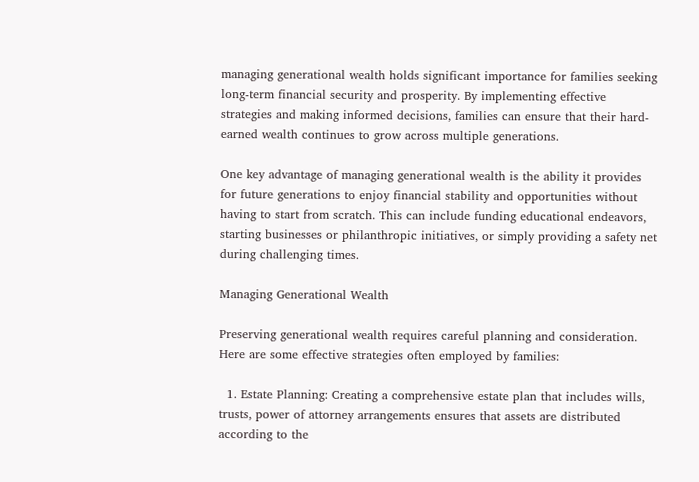managing generational wealth holds significant importance for families seeking long-term financial security and prosperity. By implementing effective strategies and making informed decisions, families can ensure that their hard-earned wealth continues to grow across multiple generations.

One key advantage of managing generational wealth is the ability it provides for future generations to enjoy financial stability and opportunities without having to start from scratch. This can include funding educational endeavors, starting businesses or philanthropic initiatives, or simply providing a safety net during challenging times.

Managing Generational Wealth

Preserving generational wealth requires careful planning and consideration. Here are some effective strategies often employed by families:

  1. Estate Planning: Creating a comprehensive estate plan that includes wills, trusts, power of attorney arrangements ensures that assets are distributed according to the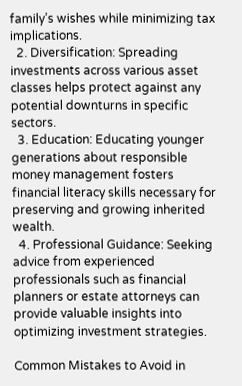family’s wishes while minimizing tax implications.
  2. Diversification: Spreading investments across various asset classes helps protect against any potential downturns in specific sectors.
  3. Education: Educating younger generations about responsible money management fosters financial literacy skills necessary for preserving and growing inherited wealth.
  4. Professional Guidance: Seeking advice from experienced professionals such as financial planners or estate attorneys can provide valuable insights into optimizing investment strategies.

Common Mistakes to Avoid in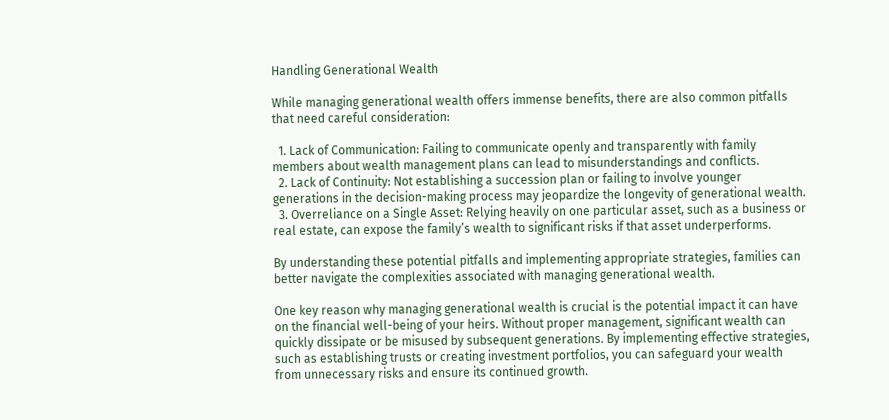Handling Generational Wealth

While managing generational wealth offers immense benefits, there are also common pitfalls that need careful consideration:

  1. Lack of Communication: Failing to communicate openly and transparently with family members about wealth management plans can lead to misunderstandings and conflicts.
  2. Lack of Continuity: Not establishing a succession plan or failing to involve younger generations in the decision-making process may jeopardize the longevity of generational wealth.
  3. Overreliance on a Single Asset: Relying heavily on one particular asset, such as a business or real estate, can expose the family’s wealth to significant risks if that asset underperforms.

By understanding these potential pitfalls and implementing appropriate strategies, families can better navigate the complexities associated with managing generational wealth.

One key reason why managing generational wealth is crucial is the potential impact it can have on the financial well-being of your heirs. Without proper management, significant wealth can quickly dissipate or be misused by subsequent generations. By implementing effective strategies, such as establishing trusts or creating investment portfolios, you can safeguard your wealth from unnecessary risks and ensure its continued growth.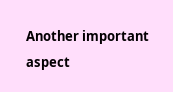Another important aspect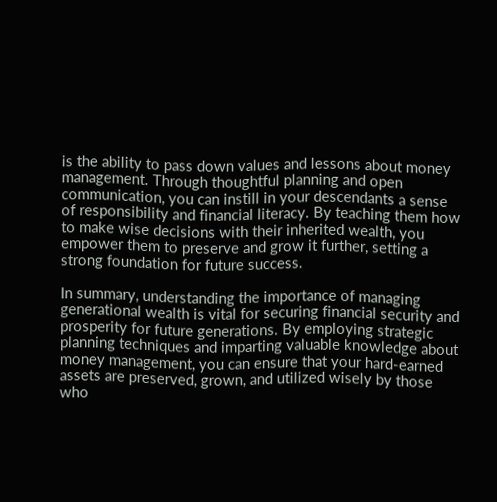is the ability to pass down values and lessons about money management. Through thoughtful planning and open communication, you can instill in your descendants a sense of responsibility and financial literacy. By teaching them how to make wise decisions with their inherited wealth, you empower them to preserve and grow it further, setting a strong foundation for future success.

In summary, understanding the importance of managing generational wealth is vital for securing financial security and prosperity for future generations. By employing strategic planning techniques and imparting valuable knowledge about money management, you can ensure that your hard-earned assets are preserved, grown, and utilized wisely by those who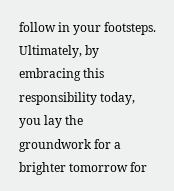follow in your footsteps. Ultimately, by embracing this responsibility today, you lay the groundwork for a brighter tomorrow for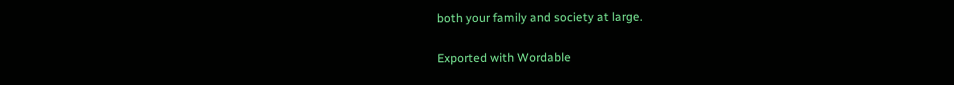both your family and society at large.

Exported with Wordable